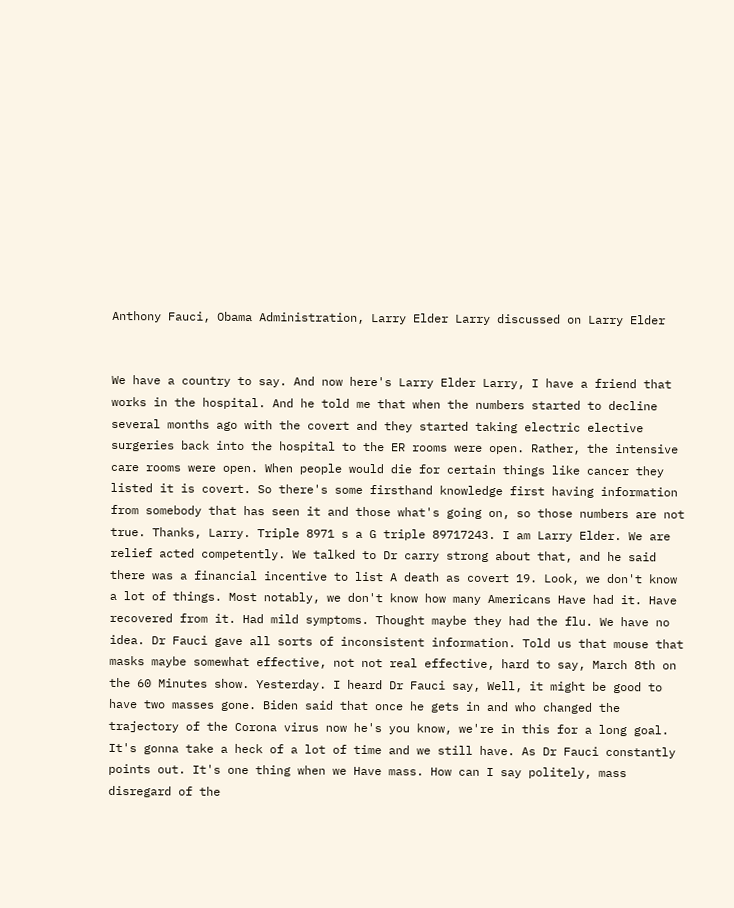Anthony Fauci, Obama Administration, Larry Elder Larry discussed on Larry Elder


We have a country to say. And now here's Larry Elder Larry, I have a friend that works in the hospital. And he told me that when the numbers started to decline several months ago with the covert and they started taking electric elective surgeries back into the hospital to the ER rooms were open. Rather, the intensive care rooms were open. When people would die for certain things like cancer they listed it is covert. So there's some firsthand knowledge first having information from somebody that has seen it and those what's going on, so those numbers are not true. Thanks, Larry. Triple 8971 s a G triple 89717243. I am Larry Elder. We are relief acted competently. We talked to Dr carry strong about that, and he said there was a financial incentive to list A death as covert 19. Look, we don't know a lot of things. Most notably, we don't know how many Americans Have had it. Have recovered from it. Had mild symptoms. Thought maybe they had the flu. We have no idea. Dr Fauci gave all sorts of inconsistent information. Told us that mouse that masks maybe somewhat effective, not not real effective, hard to say, March 8th on the 60 Minutes show. Yesterday. I heard Dr Fauci say, Well, it might be good to have two masses gone. Biden said that once he gets in and who changed the trajectory of the Corona virus now he's you know, we're in this for a long goal. It's gonna take a heck of a lot of time and we still have. As Dr Fauci constantly points out. It's one thing when we Have mass. How can I say politely, mass disregard of the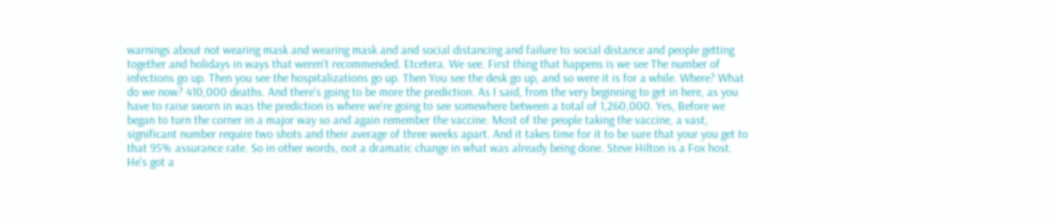warnings about not wearing mask and wearing mask and and social distancing and failure to social distance and people getting together and holidays in ways that weren't recommended. Etcetera. We see. First thing that happens is we see The number of infections go up. Then you see the hospitalizations go up. Then You see the desk go up, and so were it is for a while. Where? What do we now? 410,000 deaths. And there's going to be more the prediction. As I said, from the very beginning to get in here, as you have to raise sworn in was the prediction is where we're going to see somewhere between a total of 1,260,000. Yes, Before we began to turn the corner in a major way so and again remember the vaccine. Most of the people taking the vaccine, a vast, significant number require two shots and their average of three weeks apart. And it takes time for it to be sure that your you get to that 95% assurance rate. So in other words, not a dramatic change in what was already being done. Steve Hilton is a Fox host. He's got a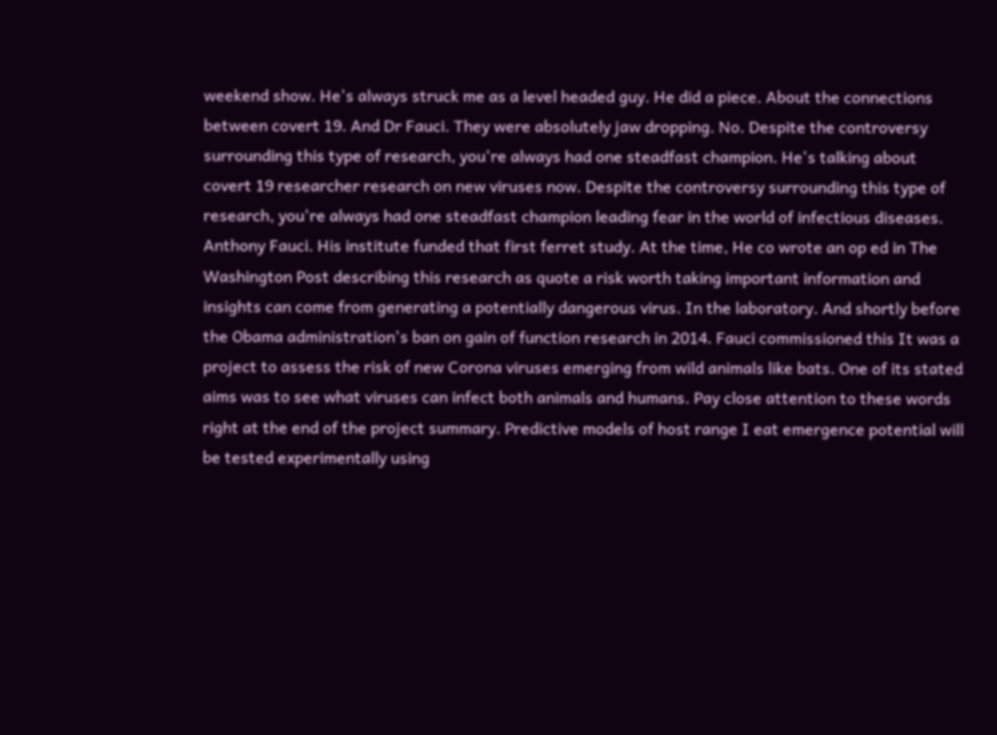weekend show. He's always struck me as a level headed guy. He did a piece. About the connections between covert 19. And Dr Fauci. They were absolutely jaw dropping. No. Despite the controversy surrounding this type of research, you're always had one steadfast champion. He's talking about covert 19 researcher research on new viruses now. Despite the controversy surrounding this type of research, you're always had one steadfast champion leading fear in the world of infectious diseases. Anthony Fauci. His institute funded that first ferret study. At the time, He co wrote an op ed in The Washington Post describing this research as quote a risk worth taking important information and insights can come from generating a potentially dangerous virus. In the laboratory. And shortly before the Obama administration's ban on gain of function research in 2014. Fauci commissioned this It was a project to assess the risk of new Corona viruses emerging from wild animals like bats. One of its stated aims was to see what viruses can infect both animals and humans. Pay close attention to these words right at the end of the project summary. Predictive models of host range I eat emergence potential will be tested experimentally using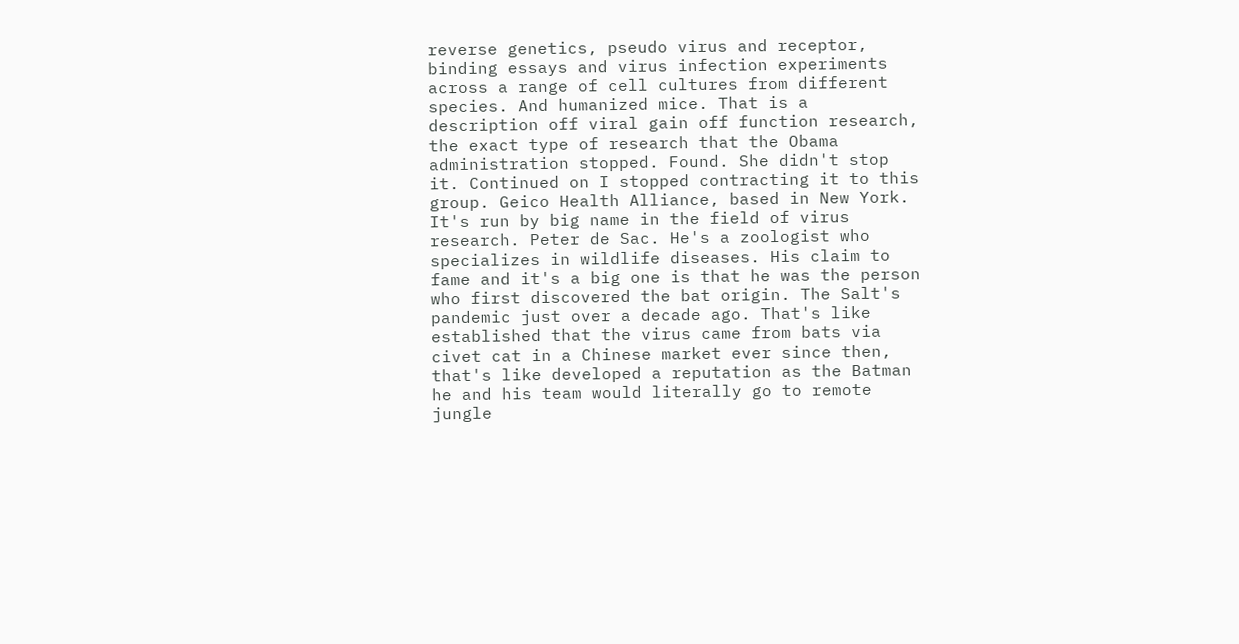reverse genetics, pseudo virus and receptor, binding essays and virus infection experiments across a range of cell cultures from different species. And humanized mice. That is a description off viral gain off function research, the exact type of research that the Obama administration stopped. Found. She didn't stop it. Continued on I stopped contracting it to this group. Geico Health Alliance, based in New York. It's run by big name in the field of virus research. Peter de Sac. He's a zoologist who specializes in wildlife diseases. His claim to fame and it's a big one is that he was the person who first discovered the bat origin. The Salt's pandemic just over a decade ago. That's like established that the virus came from bats via civet cat in a Chinese market ever since then, that's like developed a reputation as the Batman he and his team would literally go to remote jungle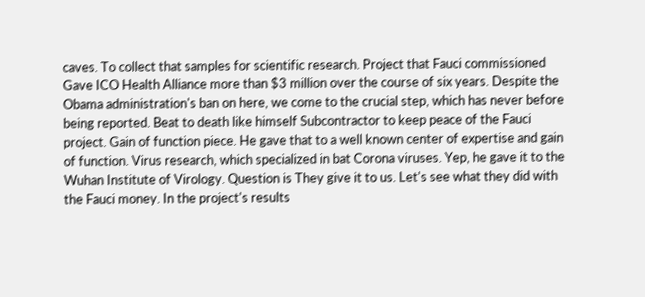caves. To collect that samples for scientific research. Project that Fauci commissioned Gave ICO Health Alliance more than $3 million over the course of six years. Despite the Obama administration's ban on here, we come to the crucial step, which has never before being reported. Beat to death like himself Subcontractor to keep peace of the Fauci project. Gain of function piece. He gave that to a well known center of expertise and gain of function. Virus research, which specialized in bat Corona viruses. Yep, he gave it to the Wuhan Institute of Virology. Question is They give it to us. Let's see what they did with the Fauci money. In the project's results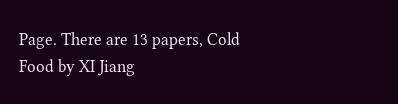Page. There are 13 papers, Cold Food by XI Jiang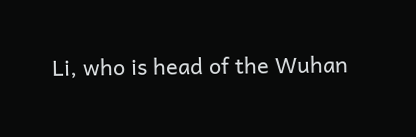Li, who is head of the Wuhan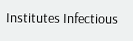Institutes Infectious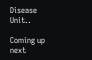Disease Unit..

Coming up next